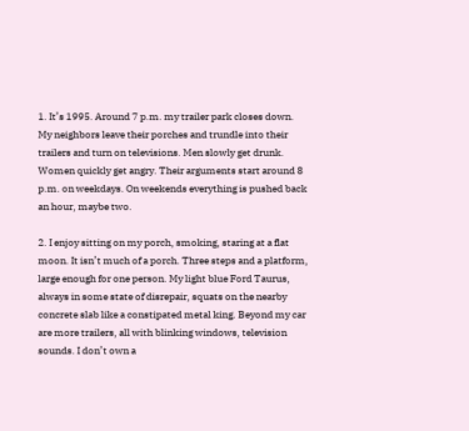1. It’s 1995. Around 7 p.m. my trailer park closes down. My neighbors leave their porches and trundle into their trailers and turn on televisions. Men slowly get drunk. Women quickly get angry. Their arguments start around 8 p.m. on weekdays. On weekends everything is pushed back an hour, maybe two.

2. I enjoy sitting on my porch, smoking, staring at a flat moon. It isn’t much of a porch. Three steps and a platform, large enough for one person. My light blue Ford Taurus, always in some state of disrepair, squats on the nearby concrete slab like a constipated metal king. Beyond my car are more trailers, all with blinking windows, television sounds. I don’t own a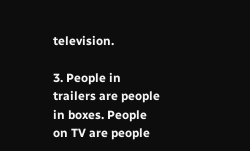television.

3. People in trailers are people in boxes. People on TV are people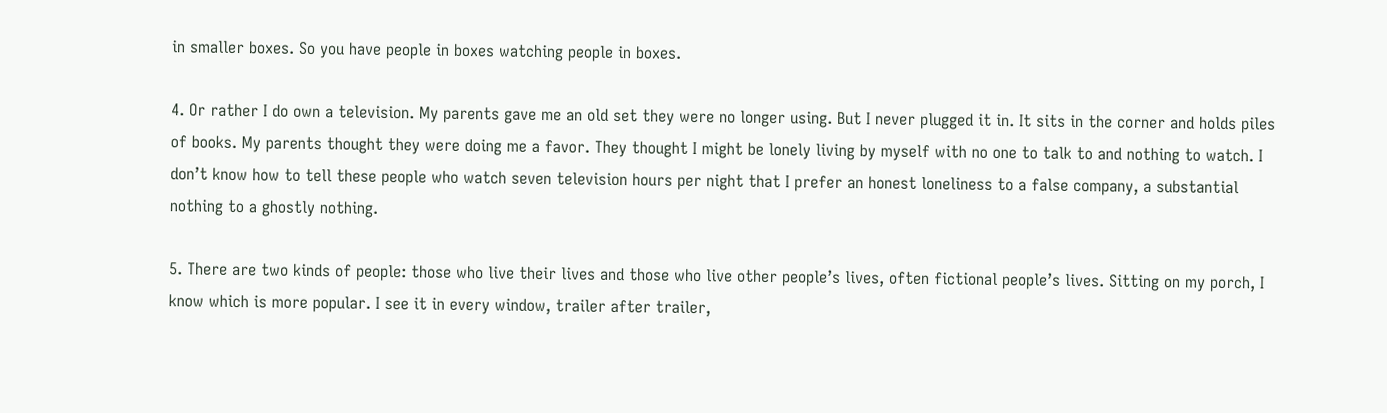in smaller boxes. So you have people in boxes watching people in boxes.

4. Or rather I do own a television. My parents gave me an old set they were no longer using. But I never plugged it in. It sits in the corner and holds piles of books. My parents thought they were doing me a favor. They thought I might be lonely living by myself with no one to talk to and nothing to watch. I don’t know how to tell these people who watch seven television hours per night that I prefer an honest loneliness to a false company, a substantial nothing to a ghostly nothing.

5. There are two kinds of people: those who live their lives and those who live other people’s lives, often fictional people’s lives. Sitting on my porch, I know which is more popular. I see it in every window, trailer after trailer,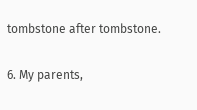tombstone after tombstone.

6. My parents,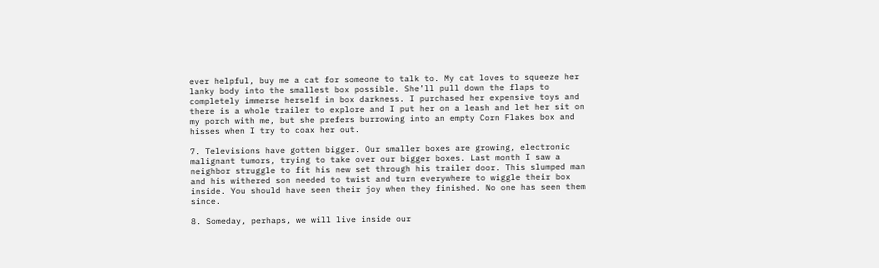ever helpful, buy me a cat for someone to talk to. My cat loves to squeeze her lanky body into the smallest box possible. She’ll pull down the flaps to completely immerse herself in box darkness. I purchased her expensive toys and there is a whole trailer to explore and I put her on a leash and let her sit on my porch with me, but she prefers burrowing into an empty Corn Flakes box and hisses when I try to coax her out.

7. Televisions have gotten bigger. Our smaller boxes are growing, electronic malignant tumors, trying to take over our bigger boxes. Last month I saw a neighbor struggle to fit his new set through his trailer door. This slumped man and his withered son needed to twist and turn everywhere to wiggle their box inside. You should have seen their joy when they finished. No one has seen them since.

8. Someday, perhaps, we will live inside our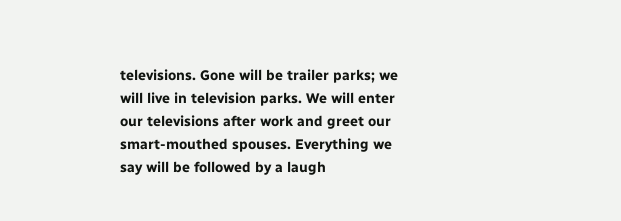televisions. Gone will be trailer parks; we will live in television parks. We will enter our televisions after work and greet our smart-mouthed spouses. Everything we say will be followed by a laugh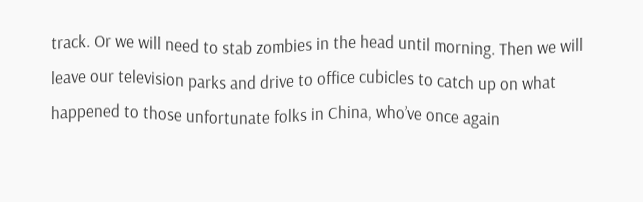track. Or we will need to stab zombies in the head until morning. Then we will leave our television parks and drive to office cubicles to catch up on what happened to those unfortunate folks in China, who’ve once again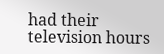had their television hours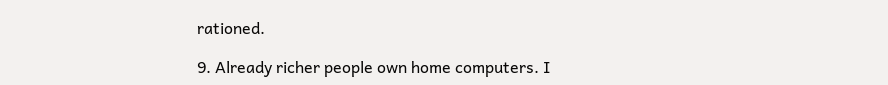rationed.

9. Already richer people own home computers. I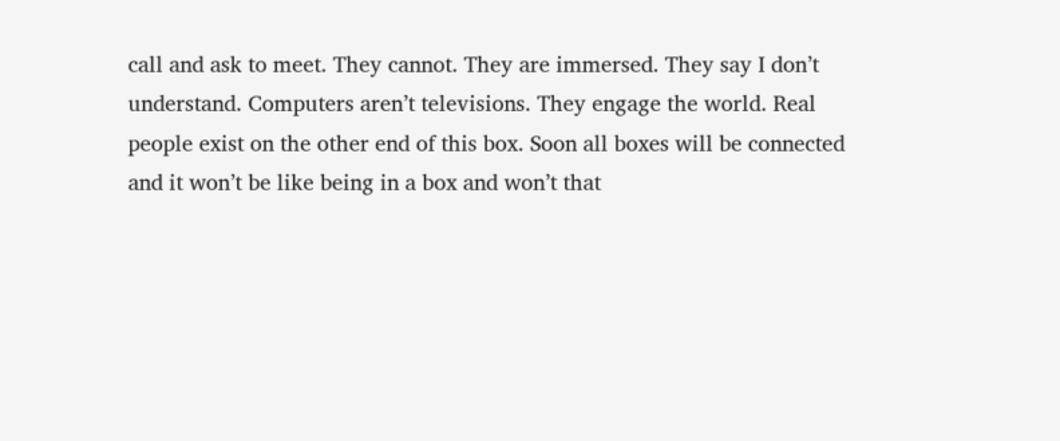call and ask to meet. They cannot. They are immersed. They say I don’t understand. Computers aren’t televisions. They engage the world. Real people exist on the other end of this box. Soon all boxes will be connected and it won’t be like being in a box and won’t that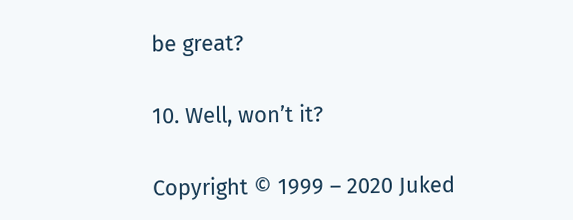be great?

10. Well, won’t it?

Copyright © 1999 – 2020 Juked